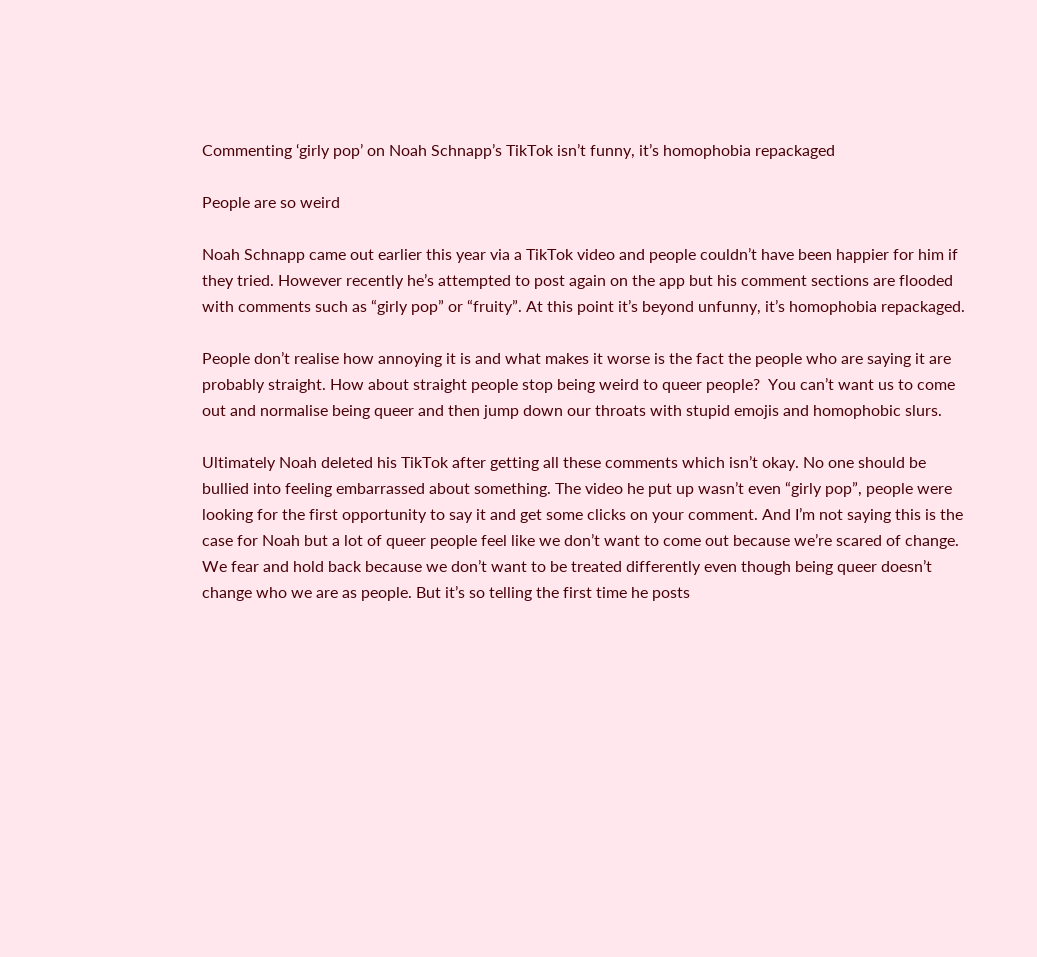Commenting ‘girly pop’ on Noah Schnapp’s TikTok isn’t funny, it’s homophobia repackaged

People are so weird

Noah Schnapp came out earlier this year via a TikTok video and people couldn’t have been happier for him if they tried. However recently he’s attempted to post again on the app but his comment sections are flooded with comments such as “girly pop” or “fruity”. At this point it’s beyond unfunny, it’s homophobia repackaged.

People don’t realise how annoying it is and what makes it worse is the fact the people who are saying it are probably straight. How about straight people stop being weird to queer people?  You can’t want us to come out and normalise being queer and then jump down our throats with stupid emojis and homophobic slurs.

Ultimately Noah deleted his TikTok after getting all these comments which isn’t okay. No one should be bullied into feeling embarrassed about something. The video he put up wasn’t even “girly pop”, people were looking for the first opportunity to say it and get some clicks on your comment. And I’m not saying this is the case for Noah but a lot of queer people feel like we don’t want to come out because we’re scared of change. We fear and hold back because we don’t want to be treated differently even though being queer doesn’t change who we are as people. But it’s so telling the first time he posts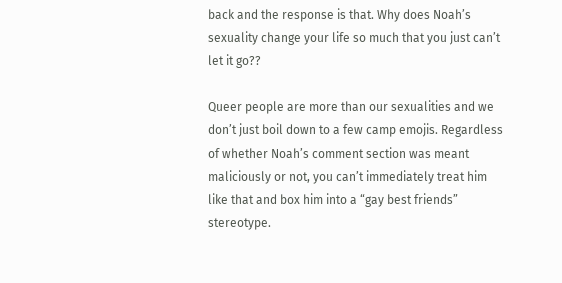back and the response is that. Why does Noah’s sexuality change your life so much that you just can’t let it go??

Queer people are more than our sexualities and we don’t just boil down to a few camp emojis. Regardless of whether Noah’s comment section was meant maliciously or not, you can’t immediately treat him like that and box him into a “gay best friends” stereotype.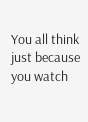You all think just because you watch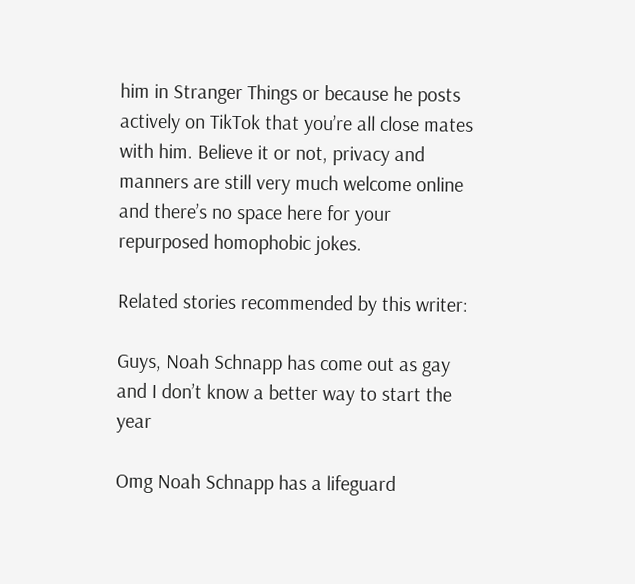him in Stranger Things or because he posts actively on TikTok that you’re all close mates with him. Believe it or not, privacy and manners are still very much welcome online and there’s no space here for your repurposed homophobic jokes.

Related stories recommended by this writer:

Guys, Noah Schnapp has come out as gay and I don’t know a better way to start the year

Omg Noah Schnapp has a lifeguard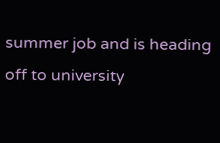summer job and is heading off to university